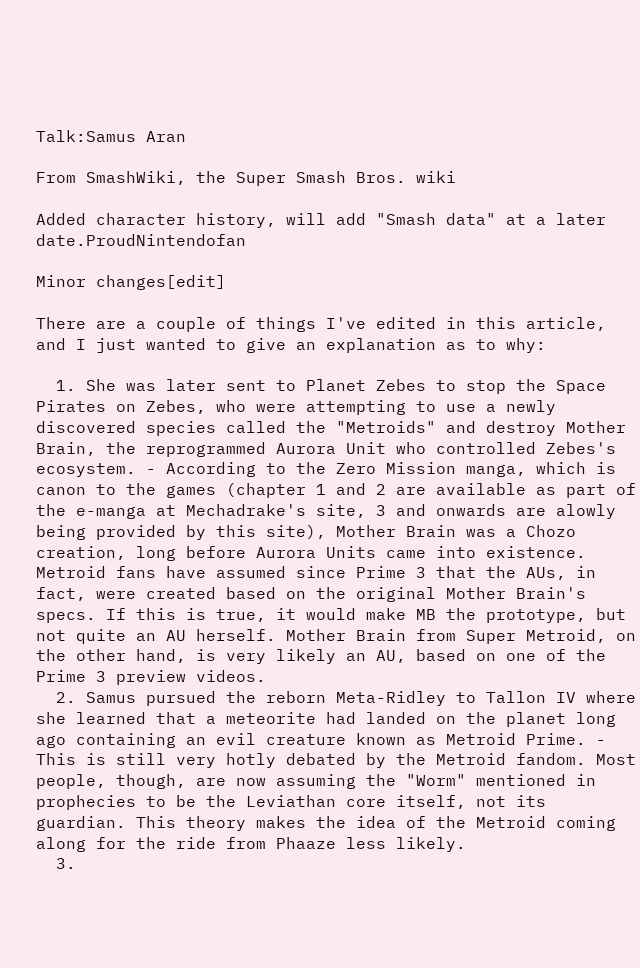Talk:Samus Aran

From SmashWiki, the Super Smash Bros. wiki

Added character history, will add "Smash data" at a later date.ProudNintendofan

Minor changes[edit]

There are a couple of things I've edited in this article, and I just wanted to give an explanation as to why:

  1. She was later sent to Planet Zebes to stop the Space Pirates on Zebes, who were attempting to use a newly discovered species called the "Metroids" and destroy Mother Brain, the reprogrammed Aurora Unit who controlled Zebes's ecosystem. - According to the Zero Mission manga, which is canon to the games (chapter 1 and 2 are available as part of the e-manga at Mechadrake's site, 3 and onwards are alowly being provided by this site), Mother Brain was a Chozo creation, long before Aurora Units came into existence. Metroid fans have assumed since Prime 3 that the AUs, in fact, were created based on the original Mother Brain's specs. If this is true, it would make MB the prototype, but not quite an AU herself. Mother Brain from Super Metroid, on the other hand, is very likely an AU, based on one of the Prime 3 preview videos.
  2. Samus pursued the reborn Meta-Ridley to Tallon IV where she learned that a meteorite had landed on the planet long ago containing an evil creature known as Metroid Prime. - This is still very hotly debated by the Metroid fandom. Most people, though, are now assuming the "Worm" mentioned in prophecies to be the Leviathan core itself, not its guardian. This theory makes the idea of the Metroid coming along for the ride from Phaaze less likely.
  3.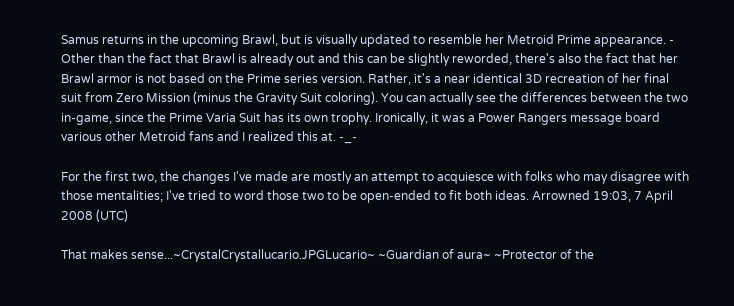Samus returns in the upcoming Brawl, but is visually updated to resemble her Metroid Prime appearance. - Other than the fact that Brawl is already out and this can be slightly reworded, there's also the fact that her Brawl armor is not based on the Prime series version. Rather, it's a near identical 3D recreation of her final suit from Zero Mission (minus the Gravity Suit coloring). You can actually see the differences between the two in-game, since the Prime Varia Suit has its own trophy. Ironically, it was a Power Rangers message board various other Metroid fans and I realized this at. -_-

For the first two, the changes I've made are mostly an attempt to acquiesce with folks who may disagree with those mentalities; I've tried to word those two to be open-ended to fit both ideas. Arrowned 19:03, 7 April 2008 (UTC)

That makes sense...~CrystalCrystallucario.JPGLucario~ ~Guardian of aura~ ~Protector of the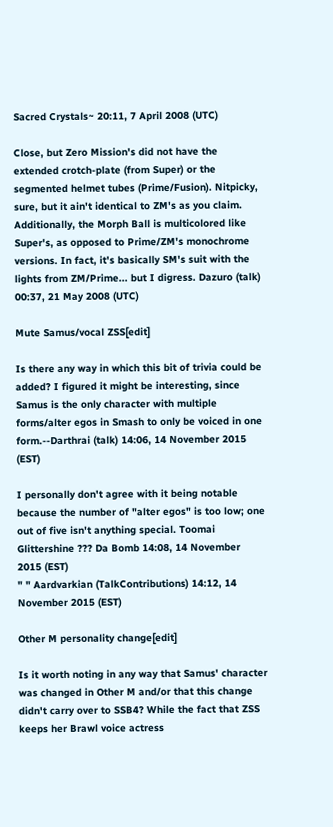Sacred Crystals~ 20:11, 7 April 2008 (UTC)

Close, but Zero Mission's did not have the extended crotch-plate (from Super) or the segmented helmet tubes (Prime/Fusion). Nitpicky, sure, but it ain't identical to ZM's as you claim. Additionally, the Morph Ball is multicolored like Super's, as opposed to Prime/ZM's monochrome versions. In fact, it's basically SM's suit with the lights from ZM/Prime... but I digress. Dazuro (talk) 00:37, 21 May 2008 (UTC)

Mute Samus/vocal ZSS[edit]

Is there any way in which this bit of trivia could be added? I figured it might be interesting, since Samus is the only character with multiple forms/alter egos in Smash to only be voiced in one form.--Darthrai (talk) 14:06, 14 November 2015 (EST)

I personally don't agree with it being notable because the number of "alter egos" is too low; one out of five isn't anything special. Toomai Glittershine ??? Da Bomb 14:08, 14 November 2015 (EST)
" " Aardvarkian (TalkContributions) 14:12, 14 November 2015 (EST)

Other M personality change[edit]

Is it worth noting in any way that Samus' character was changed in Other M and/or that this change didn't carry over to SSB4? While the fact that ZSS keeps her Brawl voice actress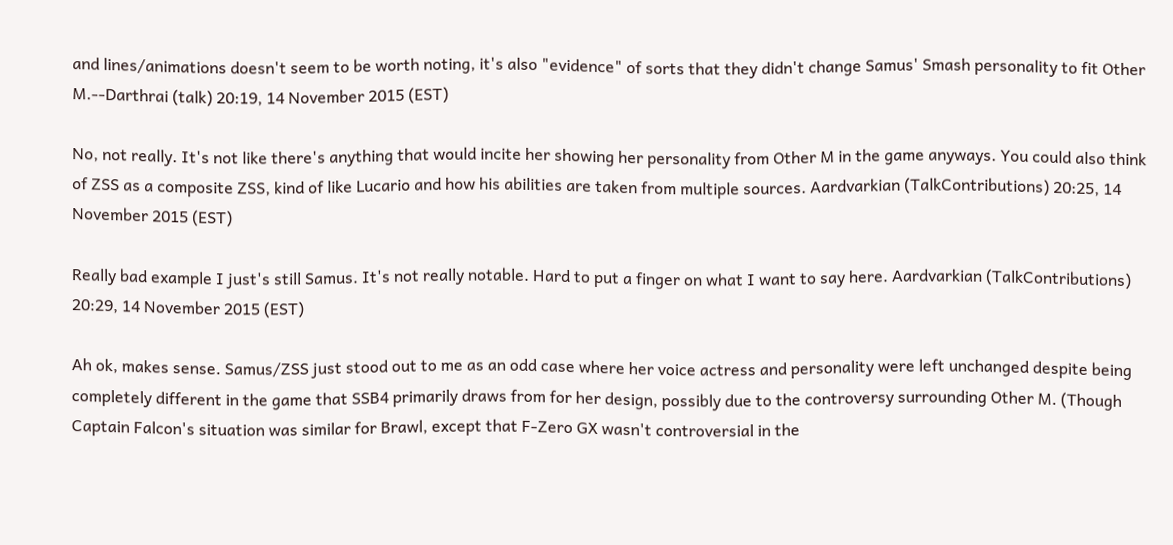and lines/animations doesn't seem to be worth noting, it's also "evidence" of sorts that they didn't change Samus' Smash personality to fit Other M.--Darthrai (talk) 20:19, 14 November 2015 (EST)

No, not really. It's not like there's anything that would incite her showing her personality from Other M in the game anyways. You could also think of ZSS as a composite ZSS, kind of like Lucario and how his abilities are taken from multiple sources. Aardvarkian (TalkContributions) 20:25, 14 November 2015 (EST)

Really bad example I just's still Samus. It's not really notable. Hard to put a finger on what I want to say here. Aardvarkian (TalkContributions) 20:29, 14 November 2015 (EST)

Ah ok, makes sense. Samus/ZSS just stood out to me as an odd case where her voice actress and personality were left unchanged despite being completely different in the game that SSB4 primarily draws from for her design, possibly due to the controversy surrounding Other M. (Though Captain Falcon's situation was similar for Brawl, except that F-Zero GX wasn't controversial in the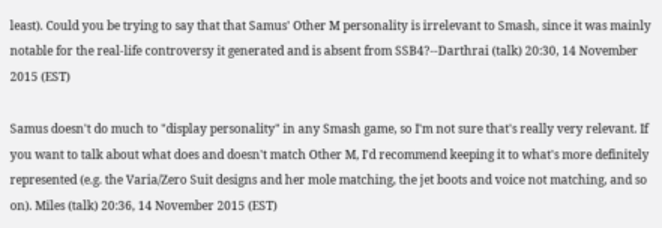least). Could you be trying to say that that Samus' Other M personality is irrelevant to Smash, since it was mainly notable for the real-life controversy it generated and is absent from SSB4?--Darthrai (talk) 20:30, 14 November 2015 (EST)

Samus doesn't do much to "display personality" in any Smash game, so I'm not sure that's really very relevant. If you want to talk about what does and doesn't match Other M, I'd recommend keeping it to what's more definitely represented (e.g. the Varia/Zero Suit designs and her mole matching, the jet boots and voice not matching, and so on). Miles (talk) 20:36, 14 November 2015 (EST)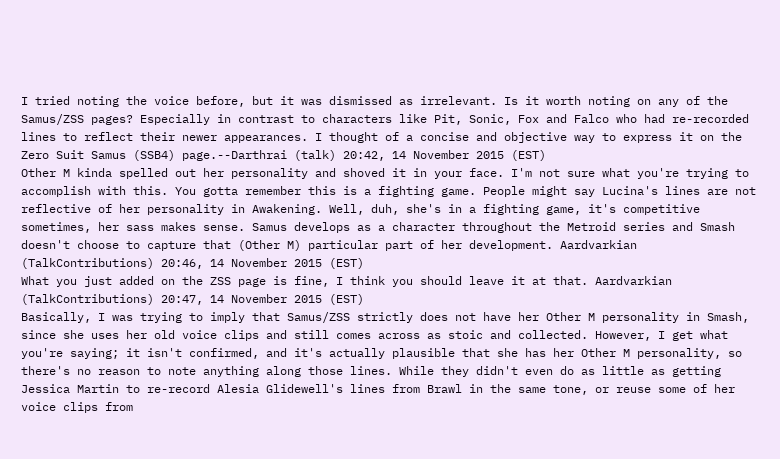I tried noting the voice before, but it was dismissed as irrelevant. Is it worth noting on any of the Samus/ZSS pages? Especially in contrast to characters like Pit, Sonic, Fox and Falco who had re-recorded lines to reflect their newer appearances. I thought of a concise and objective way to express it on the Zero Suit Samus (SSB4) page.--Darthrai (talk) 20:42, 14 November 2015 (EST)
Other M kinda spelled out her personality and shoved it in your face. I'm not sure what you're trying to accomplish with this. You gotta remember this is a fighting game. People might say Lucina's lines are not reflective of her personality in Awakening. Well, duh, she's in a fighting game, it's competitive sometimes, her sass makes sense. Samus develops as a character throughout the Metroid series and Smash doesn't choose to capture that (Other M) particular part of her development. Aardvarkian (TalkContributions) 20:46, 14 November 2015 (EST)
What you just added on the ZSS page is fine, I think you should leave it at that. Aardvarkian (TalkContributions) 20:47, 14 November 2015 (EST)
Basically, I was trying to imply that Samus/ZSS strictly does not have her Other M personality in Smash, since she uses her old voice clips and still comes across as stoic and collected. However, I get what you're saying; it isn't confirmed, and it's actually plausible that she has her Other M personality, so there's no reason to note anything along those lines. While they didn't even do as little as getting Jessica Martin to re-record Alesia Glidewell's lines from Brawl in the same tone, or reuse some of her voice clips from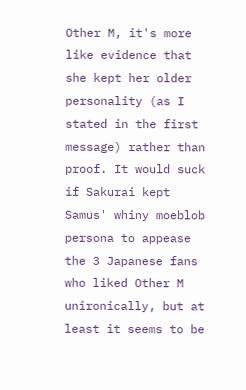Other M, it's more like evidence that she kept her older personality (as I stated in the first message) rather than proof. It would suck if Sakurai kept Samus' whiny moeblob persona to appease the 3 Japanese fans who liked Other M unironically, but at least it seems to be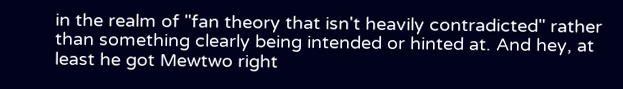in the realm of "fan theory that isn't heavily contradicted" rather than something clearly being intended or hinted at. And hey, at least he got Mewtwo right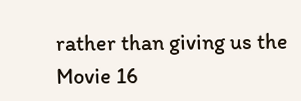rather than giving us the Movie 16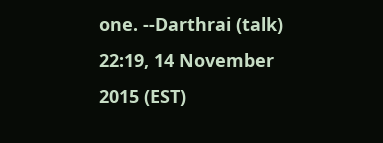one. --Darthrai (talk) 22:19, 14 November 2015 (EST)